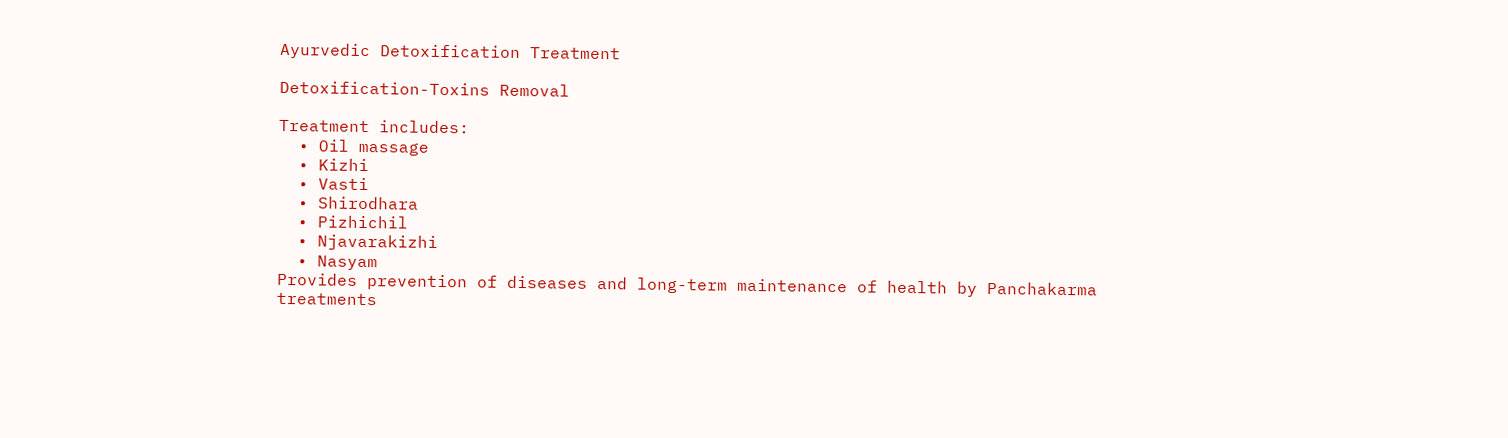Ayurvedic Detoxification Treatment

Detoxification-Toxins Removal

Treatment includes:
  • Oil massage
  • Kizhi
  • Vasti
  • Shirodhara
  • Pizhichil
  • Njavarakizhi
  • Nasyam
Provides prevention of diseases and long-term maintenance of health by Panchakarma treatments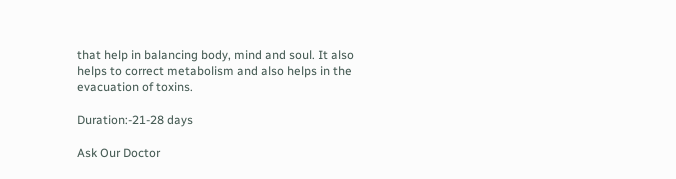that help in balancing body, mind and soul. It also helps to correct metabolism and also helps in the evacuation of toxins.

Duration:-21-28 days

Ask Our Doctor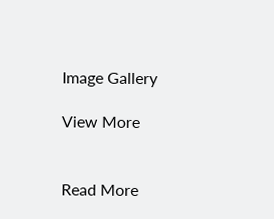Image Gallery

View More


Read More